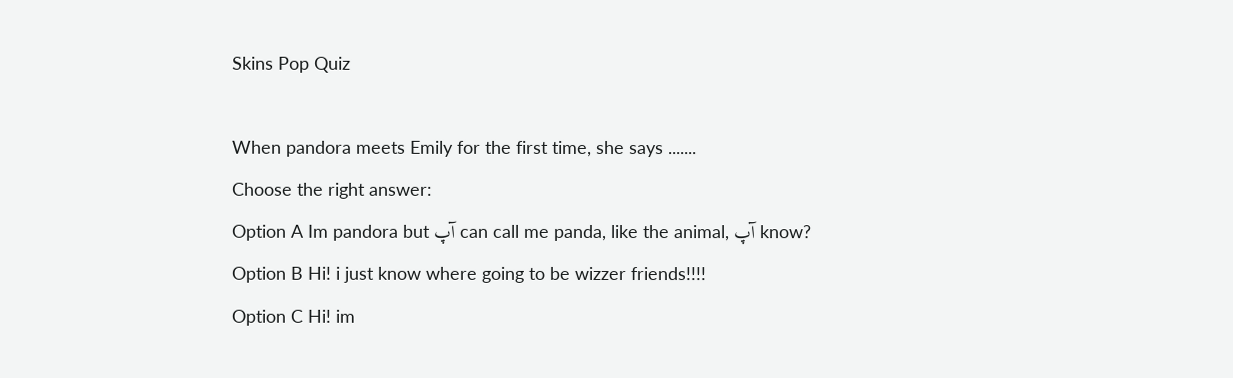Skins Pop Quiz

When pandora meets Emily for the first time, she says .......
Choose the right answer:
Option A Im pandora but آپ can call me panda, like the animal, آپ know?
Option B Hi! i just know where going to be wizzer friends!!!!
Option C Hi! im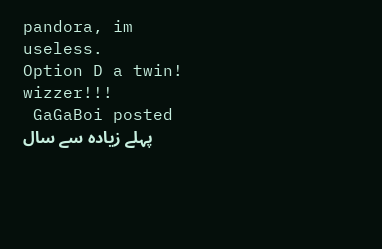pandora, im useless.
Option D a twin! wizzer!!!
 GaGaBoi posted پہلے زیادہ سے سال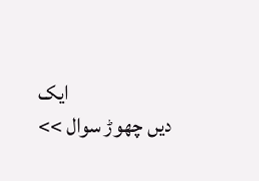ایک
دیں چھوڑ سوال >>